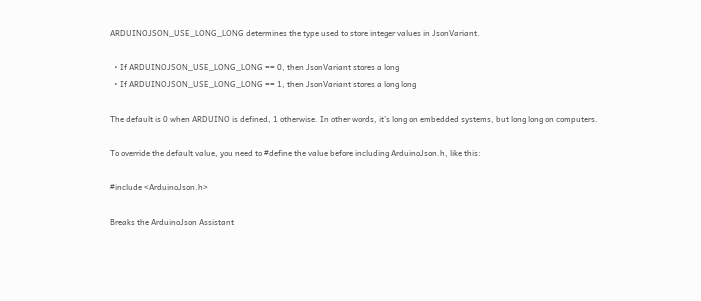ARDUINOJSON_USE_LONG_LONG determines the type used to store integer values in JsonVariant.

  • If ARDUINOJSON_USE_LONG_LONG == 0, then JsonVariant stores a long
  • If ARDUINOJSON_USE_LONG_LONG == 1, then JsonVariant stores a long long

The default is 0 when ARDUINO is defined, 1 otherwise. In other words, it’s long on embedded systems, but long long on computers.

To override the default value, you need to #define the value before including ArduinoJson.h, like this:

#include <ArduinoJson.h>

Breaks the ArduinoJson Assistant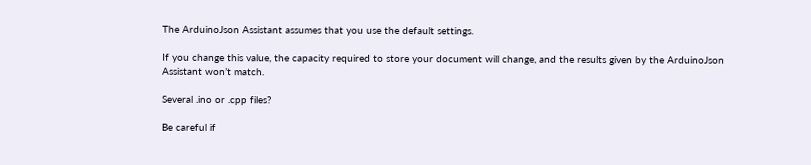The ArduinoJson Assistant assumes that you use the default settings.

If you change this value, the capacity required to store your document will change, and the results given by the ArduinoJson Assistant won’t match.

Several .ino or .cpp files?

Be careful if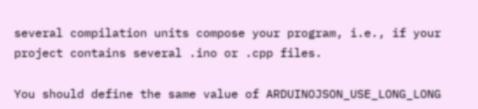several compilation units compose your program, i.e., if your project contains several .ino or .cpp files.

You should define the same value of ARDUINOJSON_USE_LONG_LONG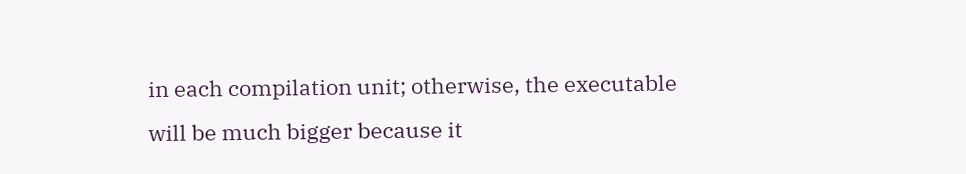in each compilation unit; otherwise, the executable will be much bigger because it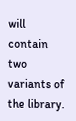will contain two variants of the library.